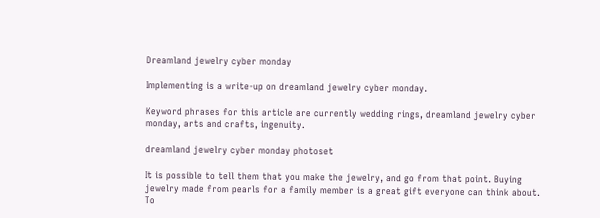Dreamland jewelry cyber monday

Implementing is a write-up on dreamland jewelry cyber monday.

Keyword phrases for this article are currently wedding rings, dreamland jewelry cyber monday, arts and crafts, ingenuity.

dreamland jewelry cyber monday photoset

It is possible to tell them that you make the jewelry, and go from that point. Buying jewelry made from pearls for a family member is a great gift everyone can think about. To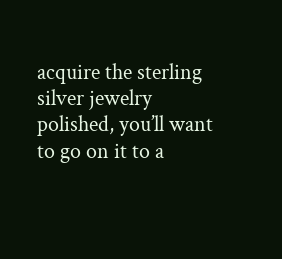acquire the sterling silver jewelry polished, you’ll want to go on it to a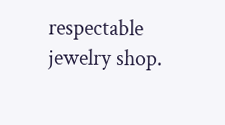respectable jewelry shop.